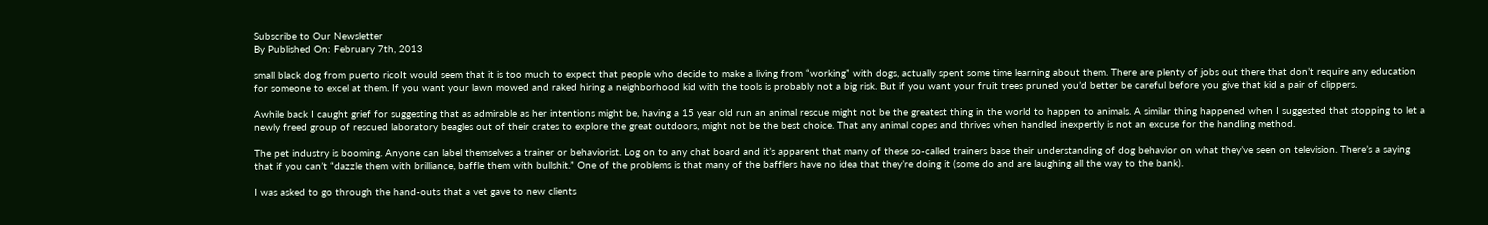Subscribe to Our Newsletter
By Published On: February 7th, 2013

small black dog from puerto ricoIt would seem that it is too much to expect that people who decide to make a living from “working” with dogs, actually spent some time learning about them. There are plenty of jobs out there that don’t require any education for someone to excel at them. If you want your lawn mowed and raked hiring a neighborhood kid with the tools is probably not a big risk. But if you want your fruit trees pruned you’d better be careful before you give that kid a pair of clippers.

Awhile back I caught grief for suggesting that as admirable as her intentions might be, having a 15 year old run an animal rescue might not be the greatest thing in the world to happen to animals. A similar thing happened when I suggested that stopping to let a newly freed group of rescued laboratory beagles out of their crates to explore the great outdoors, might not be the best choice. That any animal copes and thrives when handled inexpertly is not an excuse for the handling method.

The pet industry is booming. Anyone can label themselves a trainer or behaviorist. Log on to any chat board and it’s apparent that many of these so-called trainers base their understanding of dog behavior on what they’ve seen on television. There’s a saying that if you can’t “dazzle them with brilliance, baffle them with bullshit.” One of the problems is that many of the bafflers have no idea that they’re doing it (some do and are laughing all the way to the bank).

I was asked to go through the hand-outs that a vet gave to new clients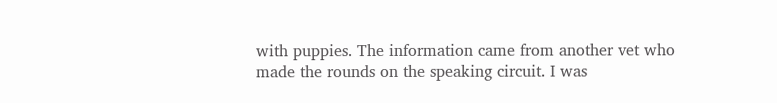with puppies. The information came from another vet who made the rounds on the speaking circuit. I was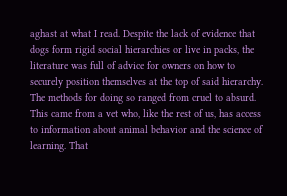aghast at what I read. Despite the lack of evidence that dogs form rigid social hierarchies or live in packs, the literature was full of advice for owners on how to securely position themselves at the top of said hierarchy. The methods for doing so ranged from cruel to absurd. This came from a vet who, like the rest of us, has access to information about animal behavior and the science of learning. That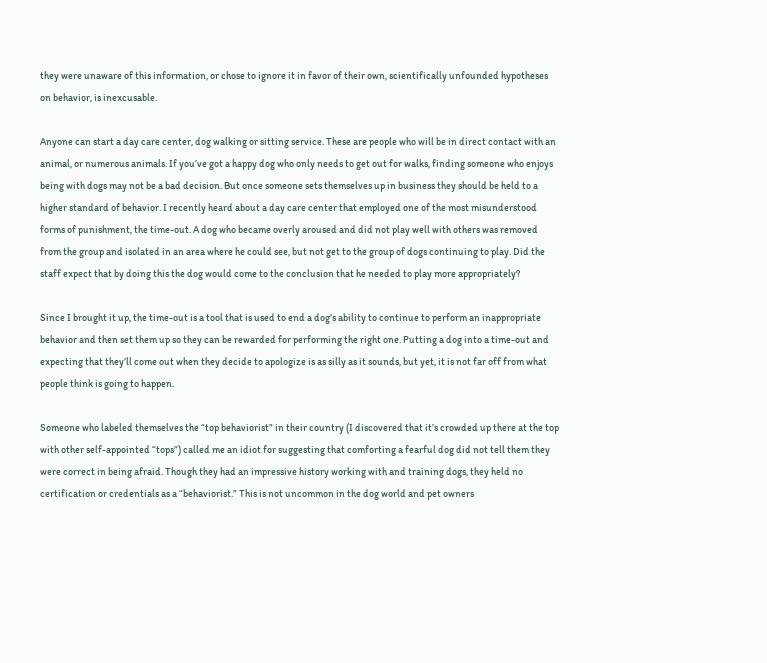they were unaware of this information, or chose to ignore it in favor of their own, scientifically unfounded hypotheses on behavior, is inexcusable.

Anyone can start a day care center, dog walking or sitting service. These are people who will be in direct contact with an animal, or numerous animals. If you’ve got a happy dog who only needs to get out for walks, finding someone who enjoys being with dogs may not be a bad decision. But once someone sets themselves up in business they should be held to a higher standard of behavior. I recently heard about a day care center that employed one of the most misunderstood forms of punishment, the time-out. A dog who became overly aroused and did not play well with others was removed from the group and isolated in an area where he could see, but not get to the group of dogs continuing to play. Did the staff expect that by doing this the dog would come to the conclusion that he needed to play more appropriately?

Since I brought it up, the time-out is a tool that is used to end a dog’s ability to continue to perform an inappropriate behavior and then set them up so they can be rewarded for performing the right one. Putting a dog into a time-out and expecting that they’ll come out when they decide to apologize is as silly as it sounds, but yet, it is not far off from what people think is going to happen.

Someone who labeled themselves the “top behaviorist” in their country (I discovered that it’s crowded up there at the top with other self-appointed “tops”) called me an idiot for suggesting that comforting a fearful dog did not tell them they were correct in being afraid. Though they had an impressive history working with and training dogs, they held no certification or credentials as a “behaviorist.” This is not uncommon in the dog world and pet owners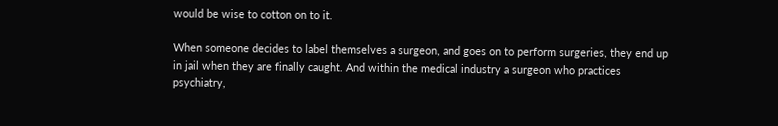would be wise to cotton on to it.

When someone decides to label themselves a surgeon, and goes on to perform surgeries, they end up in jail when they are finally caught. And within the medical industry a surgeon who practices psychiatry,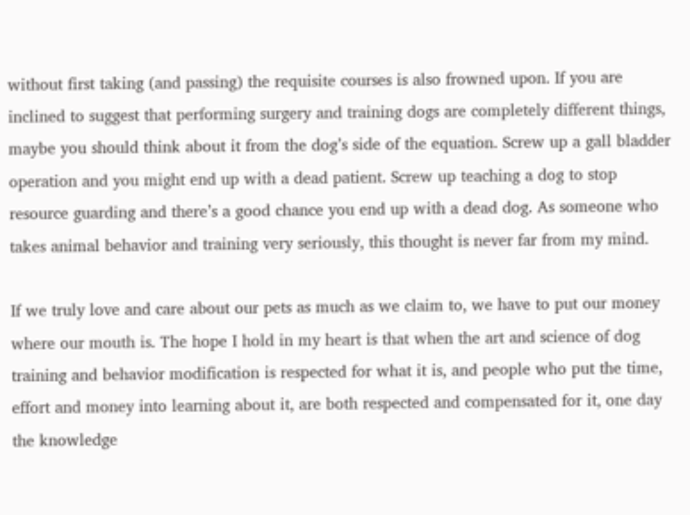without first taking (and passing) the requisite courses is also frowned upon. If you are inclined to suggest that performing surgery and training dogs are completely different things, maybe you should think about it from the dog’s side of the equation. Screw up a gall bladder operation and you might end up with a dead patient. Screw up teaching a dog to stop resource guarding and there’s a good chance you end up with a dead dog. As someone who takes animal behavior and training very seriously, this thought is never far from my mind.

If we truly love and care about our pets as much as we claim to, we have to put our money where our mouth is. The hope I hold in my heart is that when the art and science of dog training and behavior modification is respected for what it is, and people who put the time, effort and money into learning about it, are both respected and compensated for it, one day the knowledge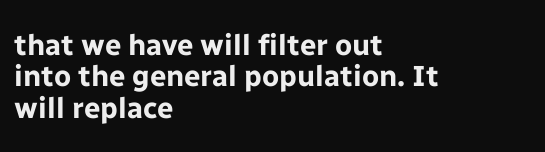that we have will filter out into the general population. It will replace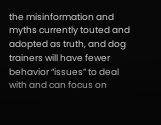the misinformation and myths currently touted and adopted as truth, and dog trainers will have fewer behavior “issues” to deal with and can focus on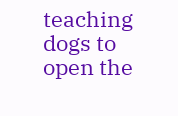teaching dogs to open the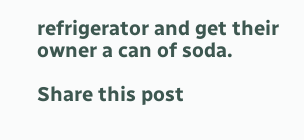refrigerator and get their owner a can of soda.

Share this post